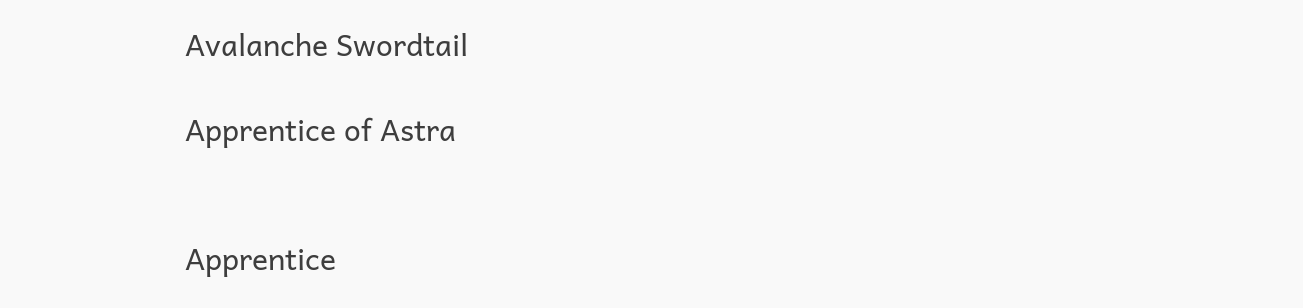Avalanche Swordtail

Apprentice of Astra


Apprentice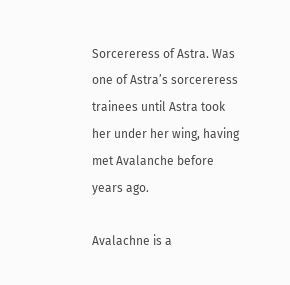Sorcereress of Astra. Was one of Astra’s sorcereress trainees until Astra took her under her wing, having met Avalanche before years ago.

Avalachne is a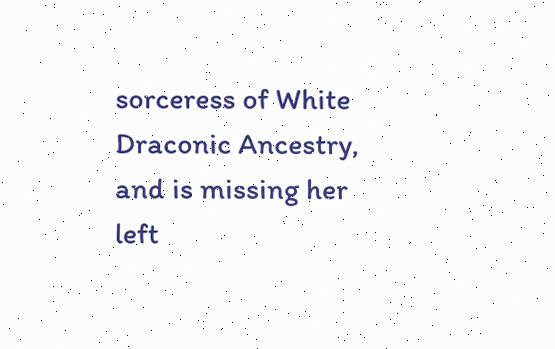sorceress of White Draconic Ancestry, and is missing her left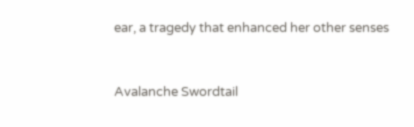ear, a tragedy that enhanced her other senses


Avalanche Swordtail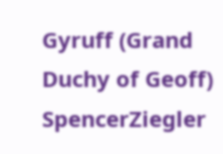Gyruff (Grand Duchy of Geoff) SpencerZiegler